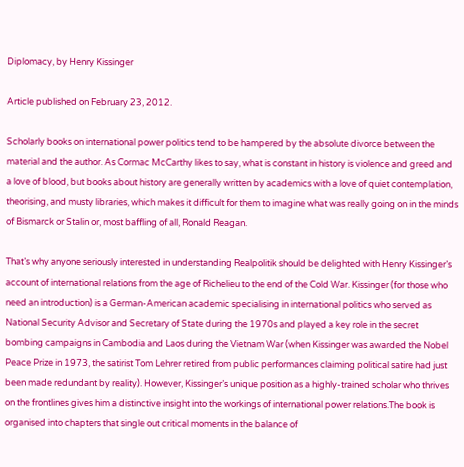Diplomacy, by Henry Kissinger

Article published on February 23, 2012.

Scholarly books on international power politics tend to be hampered by the absolute divorce between the material and the author. As Cormac McCarthy likes to say, what is constant in history is violence and greed and a love of blood, but books about history are generally written by academics with a love of quiet contemplation, theorising, and musty libraries, which makes it difficult for them to imagine what was really going on in the minds of Bismarck or Stalin or, most baffling of all, Ronald Reagan.

That’s why anyone seriously interested in understanding Realpolitik should be delighted with Henry Kissinger’s account of international relations from the age of Richelieu to the end of the Cold War. Kissinger (for those who need an introduction) is a German-American academic specialising in international politics who served as National Security Advisor and Secretary of State during the 1970s and played a key role in the secret bombing campaigns in Cambodia and Laos during the Vietnam War (when Kissinger was awarded the Nobel Peace Prize in 1973, the satirist Tom Lehrer retired from public performances claiming political satire had just been made redundant by reality). However, Kissinger’s unique position as a highly-trained scholar who thrives on the frontlines gives him a distinctive insight into the workings of international power relations.The book is organised into chapters that single out critical moments in the balance of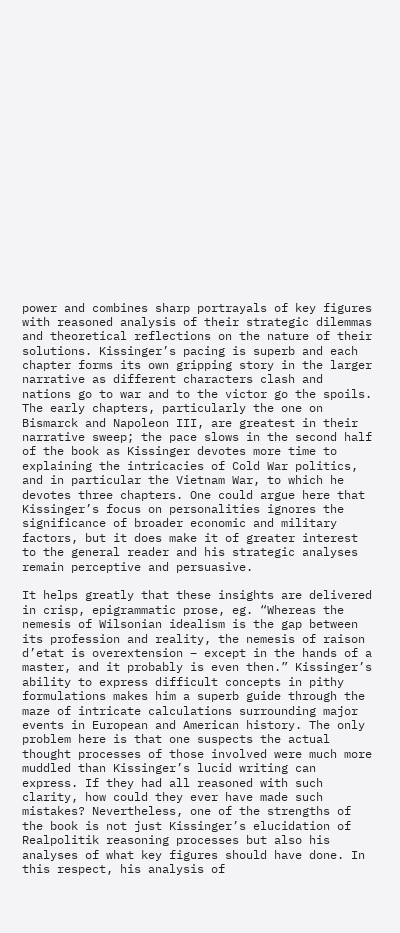power and combines sharp portrayals of key figures with reasoned analysis of their strategic dilemmas and theoretical reflections on the nature of their solutions. Kissinger’s pacing is superb and each chapter forms its own gripping story in the larger narrative as different characters clash and nations go to war and to the victor go the spoils. The early chapters, particularly the one on Bismarck and Napoleon III, are greatest in their narrative sweep; the pace slows in the second half of the book as Kissinger devotes more time to explaining the intricacies of Cold War politics, and in particular the Vietnam War, to which he devotes three chapters. One could argue here that Kissinger’s focus on personalities ignores the significance of broader economic and military factors, but it does make it of greater interest to the general reader and his strategic analyses remain perceptive and persuasive.

It helps greatly that these insights are delivered in crisp, epigrammatic prose, eg. “Whereas the nemesis of Wilsonian idealism is the gap between its profession and reality, the nemesis of raison d’etat is overextension – except in the hands of a master, and it probably is even then.” Kissinger’s ability to express difficult concepts in pithy formulations makes him a superb guide through the maze of intricate calculations surrounding major events in European and American history. The only problem here is that one suspects the actual thought processes of those involved were much more muddled than Kissinger’s lucid writing can express. If they had all reasoned with such clarity, how could they ever have made such mistakes? Nevertheless, one of the strengths of the book is not just Kissinger’s elucidation of Realpolitik reasoning processes but also his analyses of what key figures should have done. In this respect, his analysis of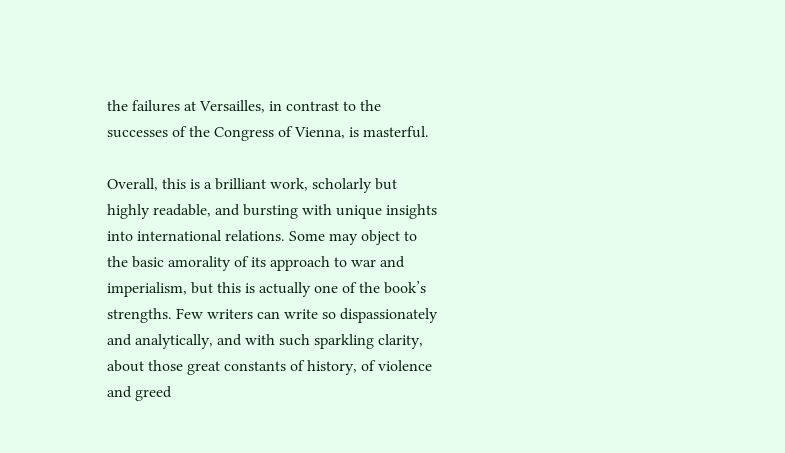the failures at Versailles, in contrast to the successes of the Congress of Vienna, is masterful.

Overall, this is a brilliant work, scholarly but highly readable, and bursting with unique insights into international relations. Some may object to the basic amorality of its approach to war and imperialism, but this is actually one of the book’s strengths. Few writers can write so dispassionately and analytically, and with such sparkling clarity, about those great constants of history, of violence and greed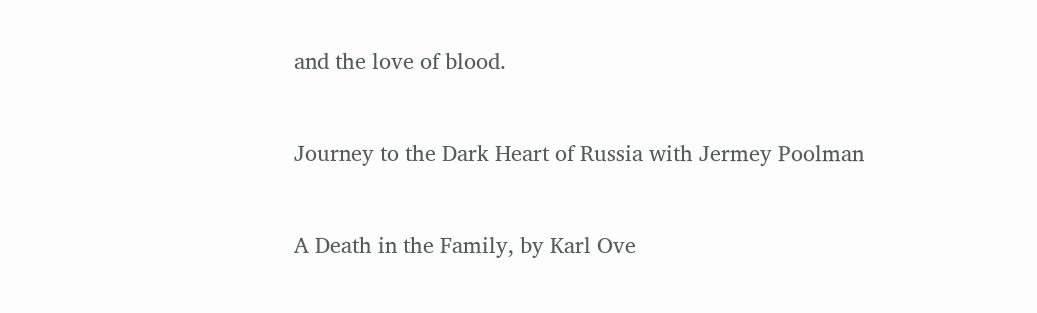and the love of blood.


Journey to the Dark Heart of Russia with Jermey Poolman


A Death in the Family, by Karl Ove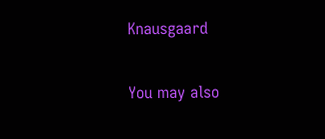Knausgaard

You may also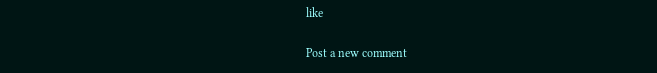like

Post a new comment